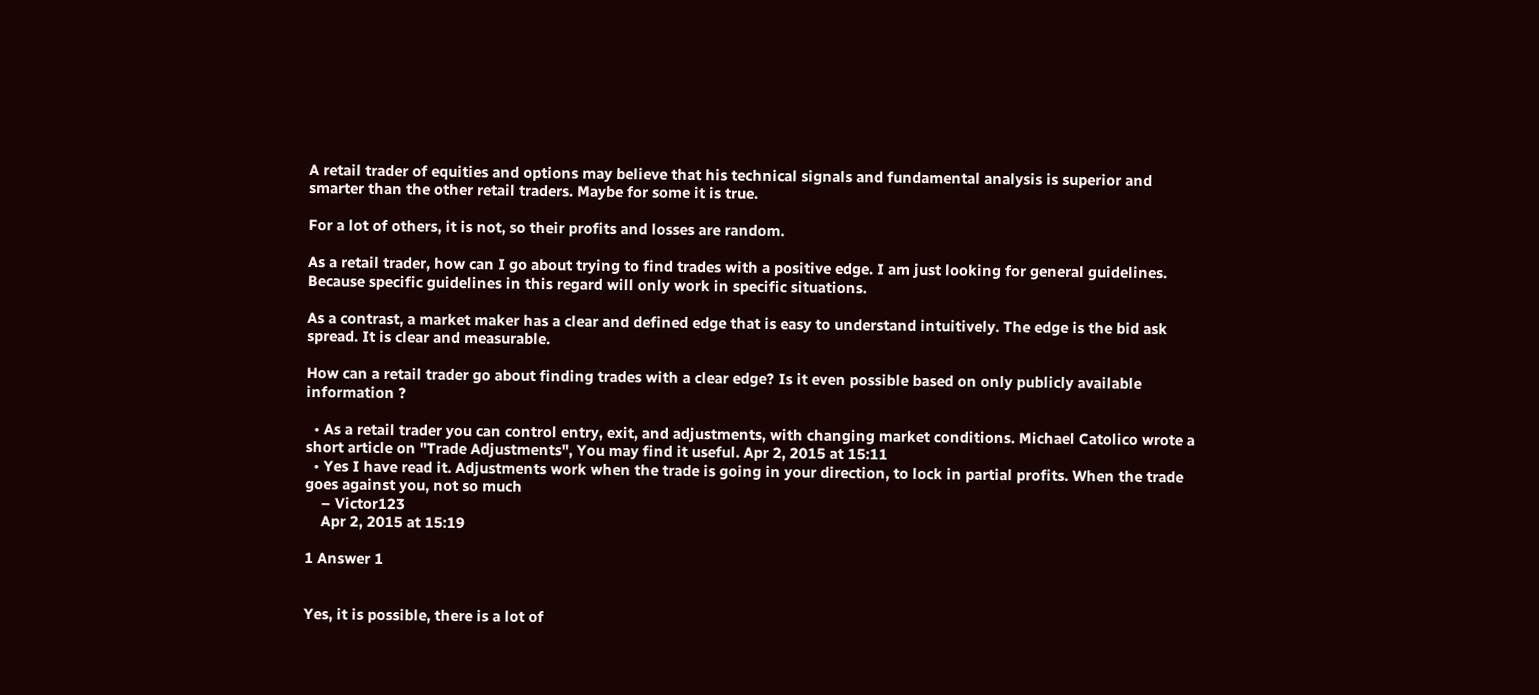A retail trader of equities and options may believe that his technical signals and fundamental analysis is superior and smarter than the other retail traders. Maybe for some it is true.

For a lot of others, it is not, so their profits and losses are random.

As a retail trader, how can I go about trying to find trades with a positive edge. I am just looking for general guidelines. Because specific guidelines in this regard will only work in specific situations.

As a contrast, a market maker has a clear and defined edge that is easy to understand intuitively. The edge is the bid ask spread. It is clear and measurable.

How can a retail trader go about finding trades with a clear edge? Is it even possible based on only publicly available information ?

  • As a retail trader you can control entry, exit, and adjustments, with changing market conditions. Michael Catolico wrote a short article on "Trade Adjustments", You may find it useful. Apr 2, 2015 at 15:11
  • Yes I have read it. Adjustments work when the trade is going in your direction, to lock in partial profits. When the trade goes against you, not so much
    – Victor123
    Apr 2, 2015 at 15:19

1 Answer 1


Yes, it is possible, there is a lot of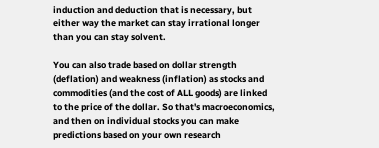induction and deduction that is necessary, but either way the market can stay irrational longer than you can stay solvent.

You can also trade based on dollar strength (deflation) and weakness (inflation) as stocks and commodities (and the cost of ALL goods) are linked to the price of the dollar. So that's macroeconomics, and then on individual stocks you can make predictions based on your own research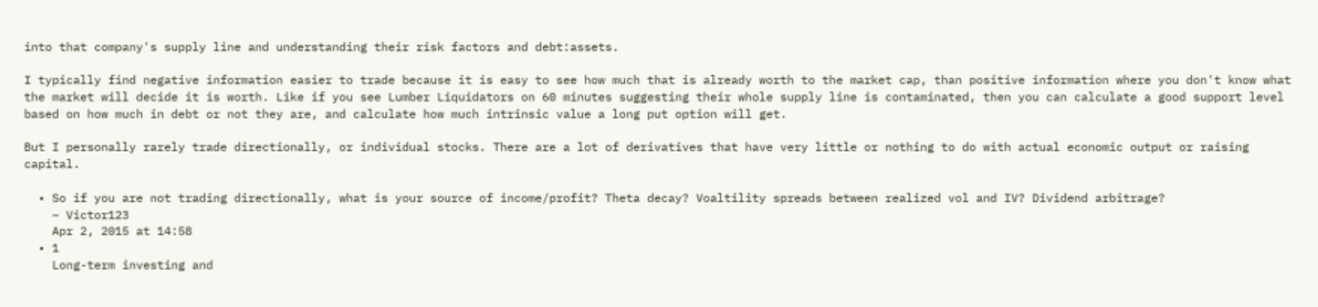into that company's supply line and understanding their risk factors and debt:assets.

I typically find negative information easier to trade because it is easy to see how much that is already worth to the market cap, than positive information where you don't know what the market will decide it is worth. Like if you see Lumber Liquidators on 60 minutes suggesting their whole supply line is contaminated, then you can calculate a good support level based on how much in debt or not they are, and calculate how much intrinsic value a long put option will get.

But I personally rarely trade directionally, or individual stocks. There are a lot of derivatives that have very little or nothing to do with actual economic output or raising capital.

  • So if you are not trading directionally, what is your source of income/profit? Theta decay? Voaltility spreads between realized vol and IV? Dividend arbitrage?
    – Victor123
    Apr 2, 2015 at 14:58
  • 1
    Long-term investing and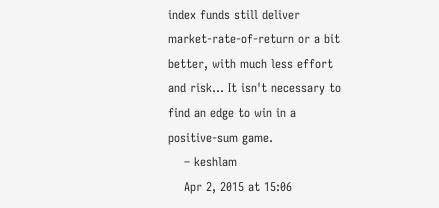index funds still deliver market-rate-of-return or a bit better, with much less effort and risk... It isn't necessary to find an edge to win in a positive-sum game.
    – keshlam
    Apr 2, 2015 at 15:06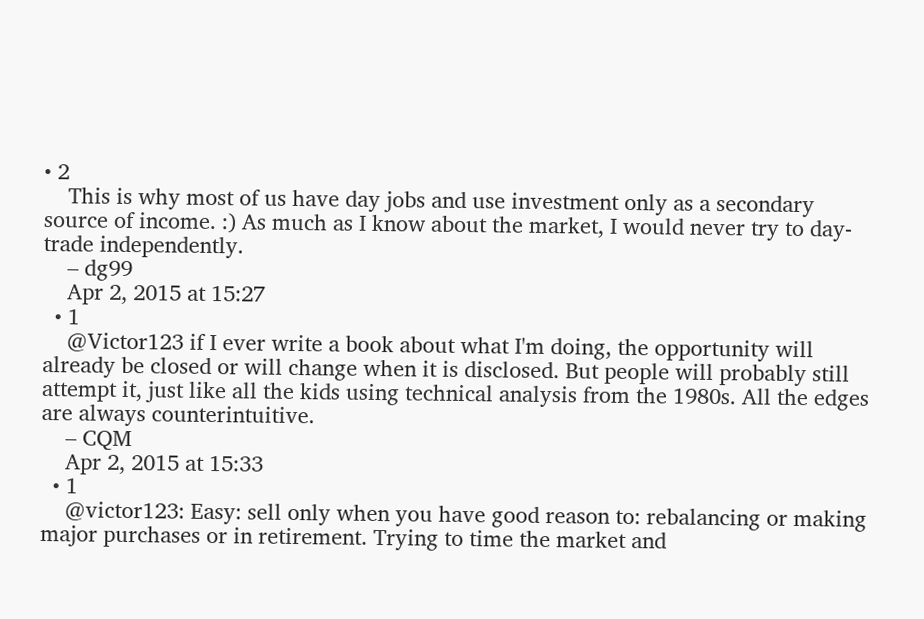• 2
    This is why most of us have day jobs and use investment only as a secondary source of income. :) As much as I know about the market, I would never try to day-trade independently.
    – dg99
    Apr 2, 2015 at 15:27
  • 1
    @Victor123 if I ever write a book about what I'm doing, the opportunity will already be closed or will change when it is disclosed. But people will probably still attempt it, just like all the kids using technical analysis from the 1980s. All the edges are always counterintuitive.
    – CQM
    Apr 2, 2015 at 15:33
  • 1
    @victor123: Easy: sell only when you have good reason to: rebalancing or making major purchases or in retirement. Trying to time the market and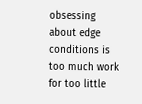obsessing about edge conditions is too much work for too little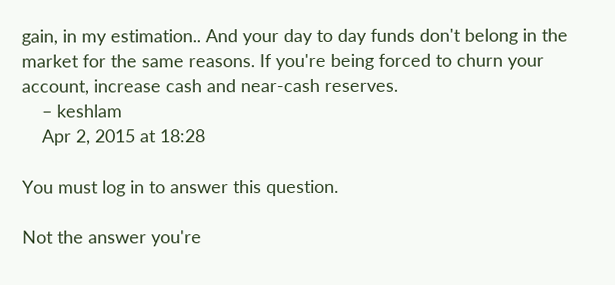gain, in my estimation.. And your day to day funds don't belong in the market for the same reasons. If you're being forced to churn your account, increase cash and near-cash reserves.
    – keshlam
    Apr 2, 2015 at 18:28

You must log in to answer this question.

Not the answer you're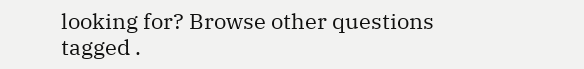looking for? Browse other questions tagged .